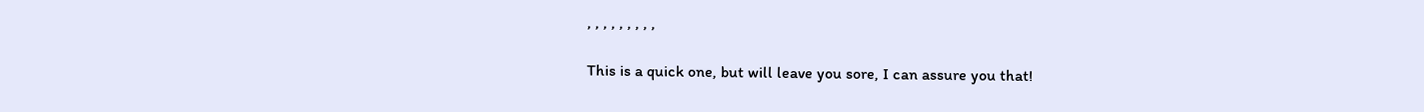, , , , , , , , ,

This is a quick one, but will leave you sore, I can assure you that!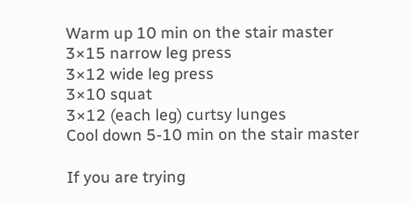Warm up 10 min on the stair master
3×15 narrow leg press
3×12 wide leg press
3×10 squat
3×12 (each leg) curtsy lunges
Cool down 5-10 min on the stair master

If you are trying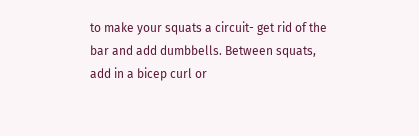to make your squats a circuit- get rid of the bar and add dumbbells. Between squats, add in a bicep curl or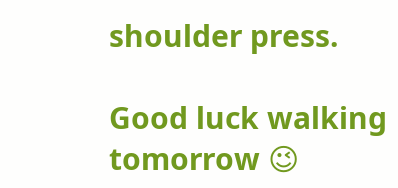shoulder press.

Good luck walking tomorrow 😉